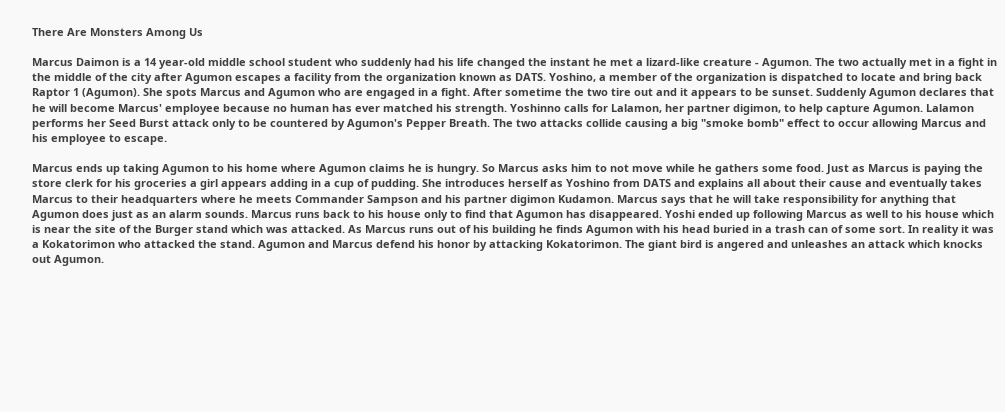There Are Monsters Among Us

Marcus Daimon is a 14 year-old middle school student who suddenly had his life changed the instant he met a lizard-like creature - Agumon. The two actually met in a fight in the middle of the city after Agumon escapes a facility from the organization known as DATS. Yoshino, a member of the organization is dispatched to locate and bring back Raptor 1 (Agumon). She spots Marcus and Agumon who are engaged in a fight. After sometime the two tire out and it appears to be sunset. Suddenly Agumon declares that he will become Marcus' employee because no human has ever matched his strength. Yoshinno calls for Lalamon, her partner digimon, to help capture Agumon. Lalamon performs her Seed Burst attack only to be countered by Agumon's Pepper Breath. The two attacks collide causing a big "smoke bomb" effect to occur allowing Marcus and his employee to escape.

Marcus ends up taking Agumon to his home where Agumon claims he is hungry. So Marcus asks him to not move while he gathers some food. Just as Marcus is paying the store clerk for his groceries a girl appears adding in a cup of pudding. She introduces herself as Yoshino from DATS and explains all about their cause and eventually takes Marcus to their headquarters where he meets Commander Sampson and his partner digimon Kudamon. Marcus says that he will take responsibility for anything that Agumon does just as an alarm sounds. Marcus runs back to his house only to find that Agumon has disappeared. Yoshi ended up following Marcus as well to his house which is near the site of the Burger stand which was attacked. As Marcus runs out of his building he finds Agumon with his head buried in a trash can of some sort. In reality it was a Kokatorimon who attacked the stand. Agumon and Marcus defend his honor by attacking Kokatorimon. The giant bird is angered and unleashes an attack which knocks out Agumon.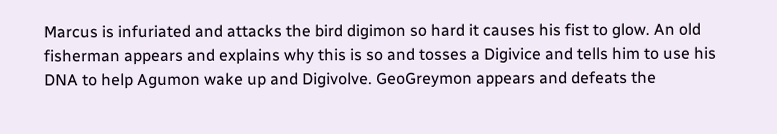Marcus is infuriated and attacks the bird digimon so hard it causes his fist to glow. An old fisherman appears and explains why this is so and tosses a Digivice and tells him to use his DNA to help Agumon wake up and Digivolve. GeoGreymon appears and defeats the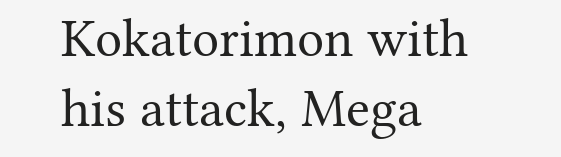Kokatorimon with his attack, Mega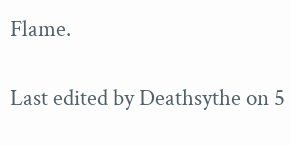Flame.

Last edited by Deathsythe on 5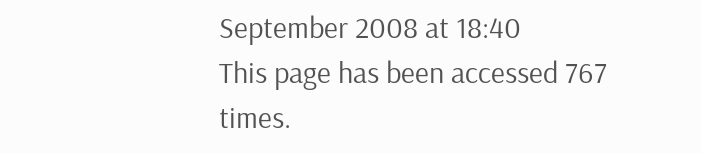September 2008 at 18:40
This page has been accessed 767 times.